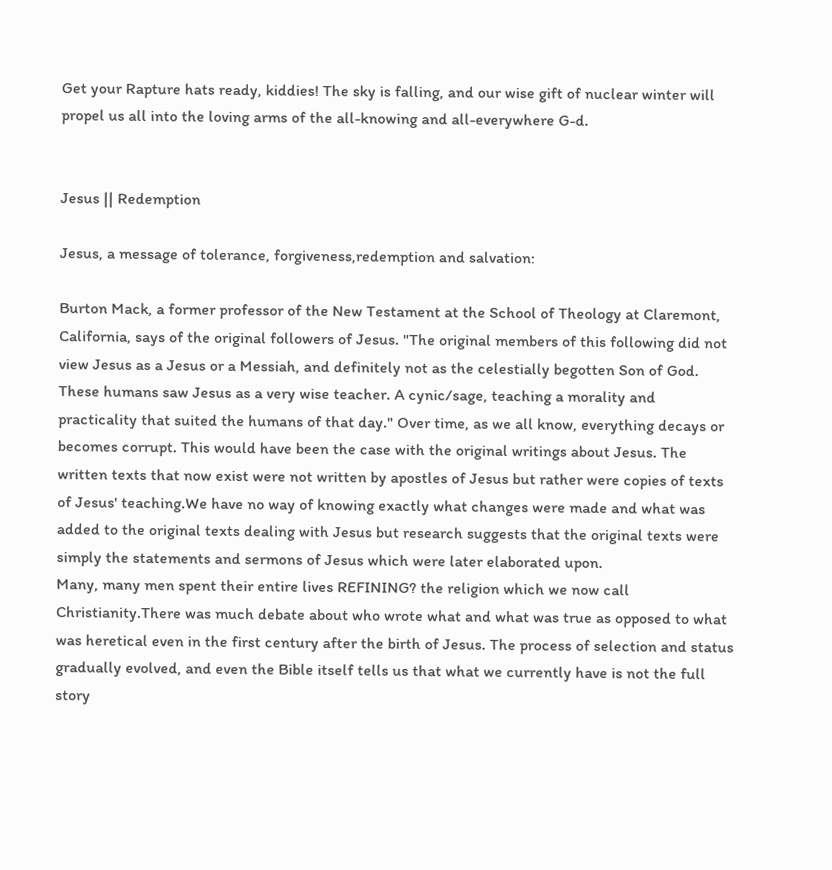Get your Rapture hats ready, kiddies! The sky is falling, and our wise gift of nuclear winter will propel us all into the loving arms of the all-knowing and all-everywhere G-d.


Jesus || Redemption

Jesus, a message of tolerance, forgiveness,redemption and salvation:

Burton Mack, a former professor of the New Testament at the School of Theology at Claremont, California, says of the original followers of Jesus. "The original members of this following did not view Jesus as a Jesus or a Messiah, and definitely not as the celestially begotten Son of God. These humans saw Jesus as a very wise teacher. A cynic/sage, teaching a morality and practicality that suited the humans of that day." Over time, as we all know, everything decays or becomes corrupt. This would have been the case with the original writings about Jesus. The written texts that now exist were not written by apostles of Jesus but rather were copies of texts of Jesus' teaching.We have no way of knowing exactly what changes were made and what was added to the original texts dealing with Jesus but research suggests that the original texts were simply the statements and sermons of Jesus which were later elaborated upon.
Many, many men spent their entire lives REFINING? the religion which we now call Christianity.There was much debate about who wrote what and what was true as opposed to what was heretical even in the first century after the birth of Jesus. The process of selection and status gradually evolved, and even the Bible itself tells us that what we currently have is not the full story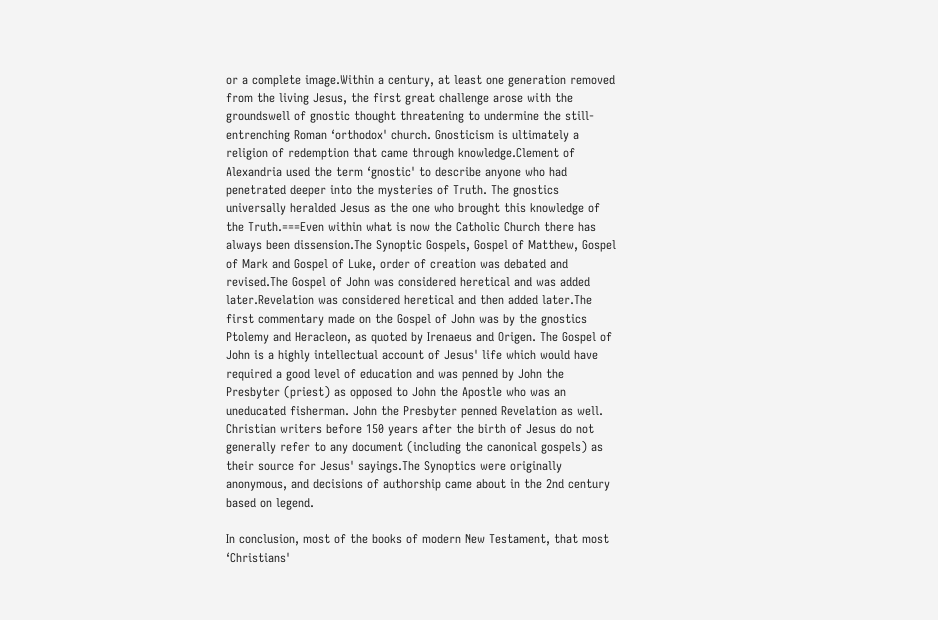or a complete image.Within a century, at least one generation removed from the living Jesus, the first great challenge arose with the groundswell of gnostic thought threatening to undermine the still-entrenching Roman ‘orthodox' church. Gnosticism is ultimately a religion of redemption that came through knowledge.Clement of Alexandria used the term ‘gnostic' to describe anyone who had penetrated deeper into the mysteries of Truth. The gnostics universally heralded Jesus as the one who brought this knowledge of the Truth.===Even within what is now the Catholic Church there has always been dissension.The Synoptic Gospels, Gospel of Matthew, Gospel of Mark and Gospel of Luke, order of creation was debated and revised.The Gospel of John was considered heretical and was added later.Revelation was considered heretical and then added later.The first commentary made on the Gospel of John was by the gnostics Ptolemy and Heracleon, as quoted by Irenaeus and Origen. The Gospel of John is a highly intellectual account of Jesus' life which would have required a good level of education and was penned by John the Presbyter (priest) as opposed to John the Apostle who was an uneducated fisherman. John the Presbyter penned Revelation as well.
Christian writers before 150 years after the birth of Jesus do not generally refer to any document (including the canonical gospels) as their source for Jesus' sayings.The Synoptics were originally anonymous, and decisions of authorship came about in the 2nd century based on legend.

In conclusion, most of the books of modern New Testament, that most ‘Christians'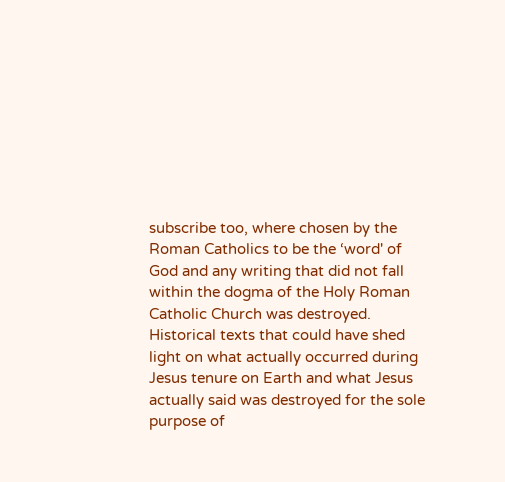subscribe too, where chosen by the Roman Catholics to be the ‘word' of God and any writing that did not fall within the dogma of the Holy Roman Catholic Church was destroyed. Historical texts that could have shed light on what actually occurred during Jesus tenure on Earth and what Jesus actually said was destroyed for the sole purpose of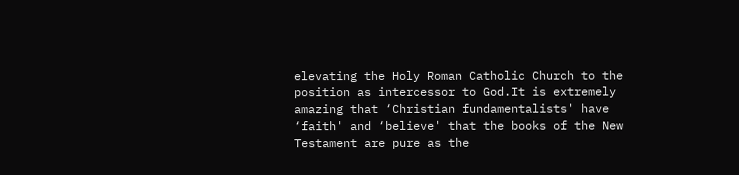elevating the Holy Roman Catholic Church to the position as intercessor to God.It is extremely amazing that ‘Christian fundamentalists' have ‘faith' and ‘believe' that the books of the New Testament are pure as the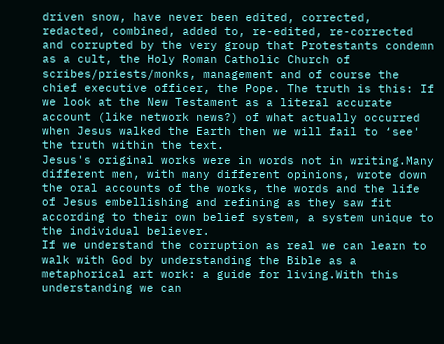driven snow, have never been edited, corrected, redacted, combined, added to, re-edited, re-corrected and corrupted by the very group that Protestants condemn as a cult, the Holy Roman Catholic Church of scribes/priests/monks, management and of course the chief executive officer, the Pope. The truth is this: If we look at the New Testament as a literal accurate account (like network news?) of what actually occurred when Jesus walked the Earth then we will fail to ‘see' the truth within the text.
Jesus's original works were in words not in writing.Many different men, with many different opinions, wrote down the oral accounts of the works, the words and the life of Jesus embellishing and refining as they saw fit according to their own belief system, a system unique to the individual believer.
If we understand the corruption as real we can learn to walk with God by understanding the Bible as a metaphorical art work: a guide for living.With this understanding we can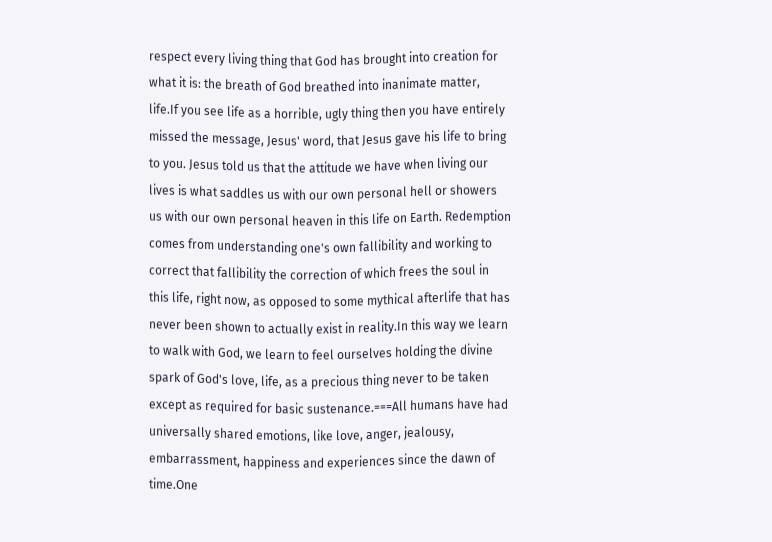respect every living thing that God has brought into creation for what it is: the breath of God breathed into inanimate matter, life.If you see life as a horrible, ugly thing then you have entirely missed the message, Jesus' word, that Jesus gave his life to bring to you. Jesus told us that the attitude we have when living our lives is what saddles us with our own personal hell or showers us with our own personal heaven in this life on Earth. Redemption comes from understanding one's own fallibility and working to correct that fallibility the correction of which frees the soul in this life, right now, as opposed to some mythical afterlife that has never been shown to actually exist in reality.In this way we learn to walk with God, we learn to feel ourselves holding the divine spark of God's love, life, as a precious thing never to be taken except as required for basic sustenance.===All humans have had universally shared emotions, like love, anger, jealousy, embarrassment, happiness and experiences since the dawn of time.One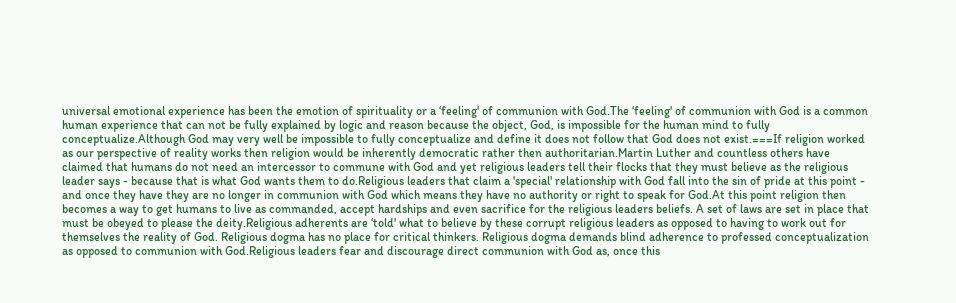universal emotional experience has been the emotion of spirituality or a ‘feeling' of communion with God.The ‘feeling' of communion with God is a common human experience that can not be fully explained by logic and reason because the object, God, is impossible for the human mind to fully conceptualize.Although God may very well be impossible to fully conceptualize and define it does not follow that God does not exist.===If religion worked as our perspective of reality works then religion would be inherently democratic rather then authoritarian.Martin Luther and countless others have claimed that humans do not need an intercessor to commune with God and yet religious leaders tell their flocks that they must believe as the religious leader says - because that is what God wants them to do.Religious leaders that claim a 'special' relationship with God fall into the sin of pride at this point - and once they have they are no longer in communion with God which means they have no authority or right to speak for God.At this point religion then becomes a way to get humans to live as commanded, accept hardships and even sacrifice for the religious leaders beliefs. A set of laws are set in place that must be obeyed to please the deity.Religious adherents are ‘told' what to believe by these corrupt religious leaders as opposed to having to work out for themselves the reality of God. Religious dogma has no place for critical thinkers. Religious dogma demands blind adherence to professed conceptualization as opposed to communion with God.Religious leaders fear and discourage direct communion with God as, once this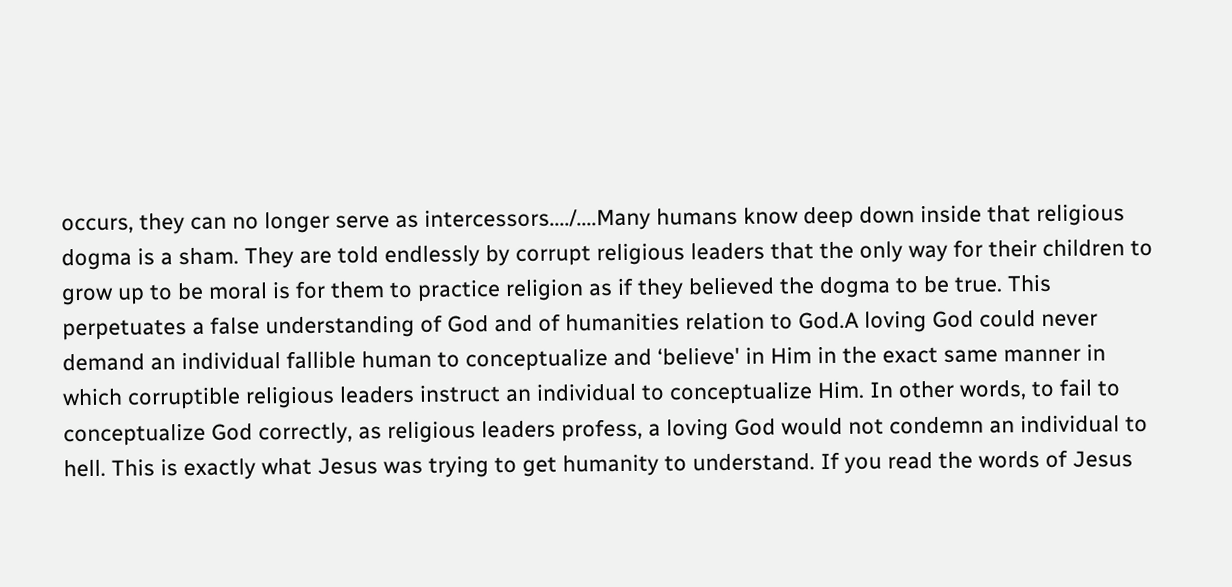occurs, they can no longer serve as intercessors..../....Many humans know deep down inside that religious dogma is a sham. They are told endlessly by corrupt religious leaders that the only way for their children to grow up to be moral is for them to practice religion as if they believed the dogma to be true. This perpetuates a false understanding of God and of humanities relation to God.A loving God could never demand an individual fallible human to conceptualize and ‘believe' in Him in the exact same manner in which corruptible religious leaders instruct an individual to conceptualize Him. In other words, to fail to conceptualize God correctly, as religious leaders profess, a loving God would not condemn an individual to hell. This is exactly what Jesus was trying to get humanity to understand. If you read the words of Jesus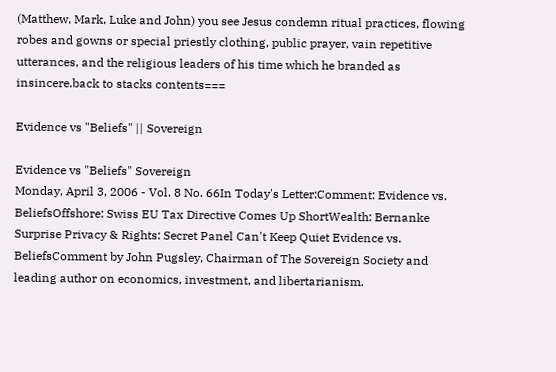(Matthew, Mark, Luke and John) you see Jesus condemn ritual practices, flowing robes and gowns or special priestly clothing, public prayer, vain repetitive utterances, and the religious leaders of his time which he branded as insincere.back to stacks contents===

Evidence vs "Beliefs" || Sovereign

Evidence vs "Beliefs" Sovereign
Monday, April 3, 2006 - Vol. 8 No. 66In Today's Letter:Comment: Evidence vs. BeliefsOffshore: Swiss EU Tax Directive Comes Up ShortWealth: Bernanke Surprise Privacy & Rights: Secret Panel Can't Keep Quiet Evidence vs. BeliefsComment by John Pugsley, Chairman of The Sovereign Society and leading author on economics, investment, and libertarianism.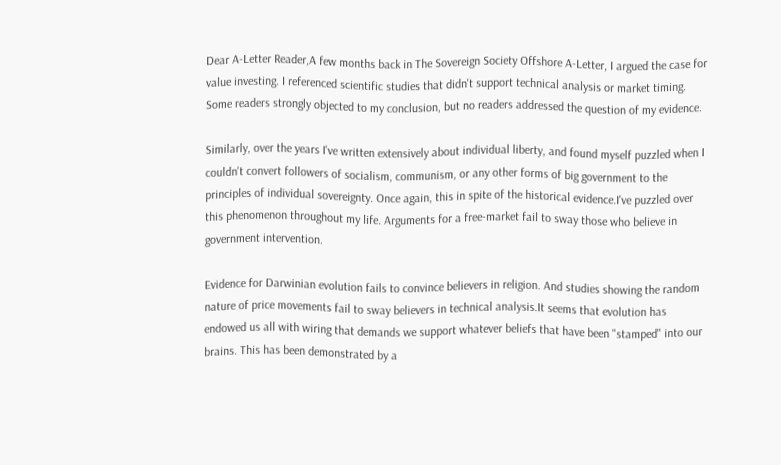Dear A-Letter Reader,A few months back in The Sovereign Society Offshore A-Letter, I argued the case for value investing. I referenced scientific studies that didn't support technical analysis or market timing. Some readers strongly objected to my conclusion, but no readers addressed the question of my evidence.

Similarly, over the years I've written extensively about individual liberty, and found myself puzzled when I couldn't convert followers of socialism, communism, or any other forms of big government to the principles of individual sovereignty. Once again, this in spite of the historical evidence.I've puzzled over this phenomenon throughout my life. Arguments for a free-market fail to sway those who believe in government intervention.

Evidence for Darwinian evolution fails to convince believers in religion. And studies showing the random nature of price movements fail to sway believers in technical analysis.It seems that evolution has endowed us all with wiring that demands we support whatever beliefs that have been "stamped" into our brains. This has been demonstrated by a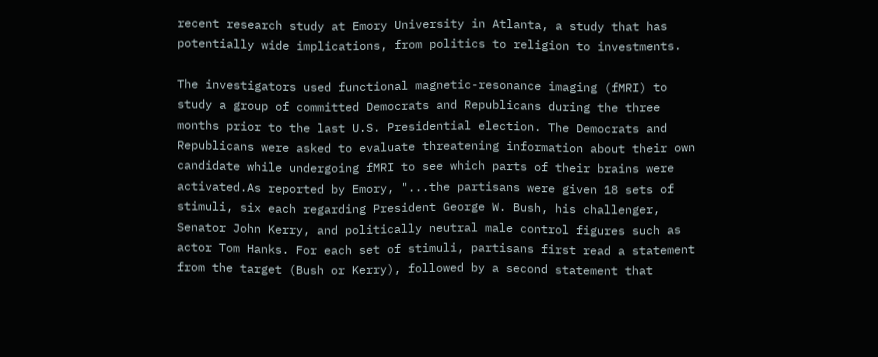recent research study at Emory University in Atlanta, a study that has potentially wide implications, from politics to religion to investments.

The investigators used functional magnetic-resonance imaging (fMRI) to study a group of committed Democrats and Republicans during the three months prior to the last U.S. Presidential election. The Democrats and Republicans were asked to evaluate threatening information about their own candidate while undergoing fMRI to see which parts of their brains were activated.As reported by Emory, "...the partisans were given 18 sets of stimuli, six each regarding President George W. Bush, his challenger, Senator John Kerry, and politically neutral male control figures such as actor Tom Hanks. For each set of stimuli, partisans first read a statement from the target (Bush or Kerry), followed by a second statement that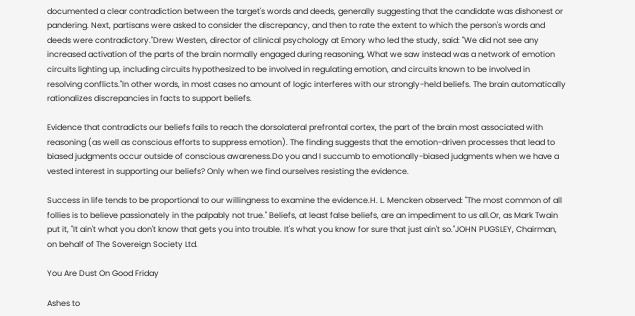documented a clear contradiction between the target's words and deeds, generally suggesting that the candidate was dishonest or pandering. Next, partisans were asked to consider the discrepancy, and then to rate the extent to which the person's words and deeds were contradictory."Drew Westen, director of clinical psychology at Emory who led the study, said: "We did not see any increased activation of the parts of the brain normally engaged during reasoning, What we saw instead was a network of emotion circuits lighting up, including circuits hypothesized to be involved in regulating emotion, and circuits known to be involved in resolving conflicts."In other words, in most cases no amount of logic interferes with our strongly-held beliefs. The brain automatically rationalizes discrepancies in facts to support beliefs.

Evidence that contradicts our beliefs fails to reach the dorsolateral prefrontal cortex, the part of the brain most associated with reasoning (as well as conscious efforts to suppress emotion). The finding suggests that the emotion-driven processes that lead to biased judgments occur outside of conscious awareness.Do you and I succumb to emotionally-biased judgments when we have a vested interest in supporting our beliefs? Only when we find ourselves resisting the evidence.

Success in life tends to be proportional to our willingness to examine the evidence.H. L. Mencken observed: "The most common of all follies is to believe passionately in the palpably not true." Beliefs, at least false beliefs, are an impediment to us all.Or, as Mark Twain put it, "It ain't what you don't know that gets you into trouble. It's what you know for sure that just ain't so."JOHN PUGSLEY, Chairman, on behalf of The Sovereign Society Ltd.

You Are Dust On Good Friday

Ashes to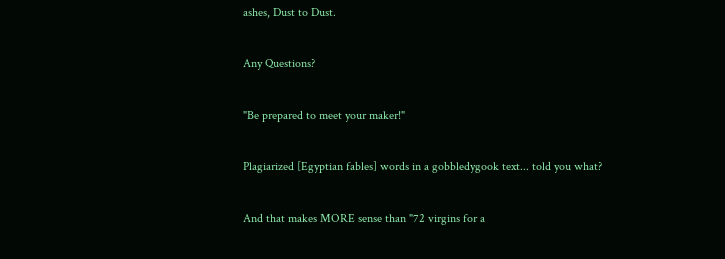ashes, Dust to Dust.

Any Questions?

"Be prepared to meet your maker!"

Plagiarized [Egyptian fables] words in a gobbledygook text... told you what?

And that makes MORE sense than "72 virgins for a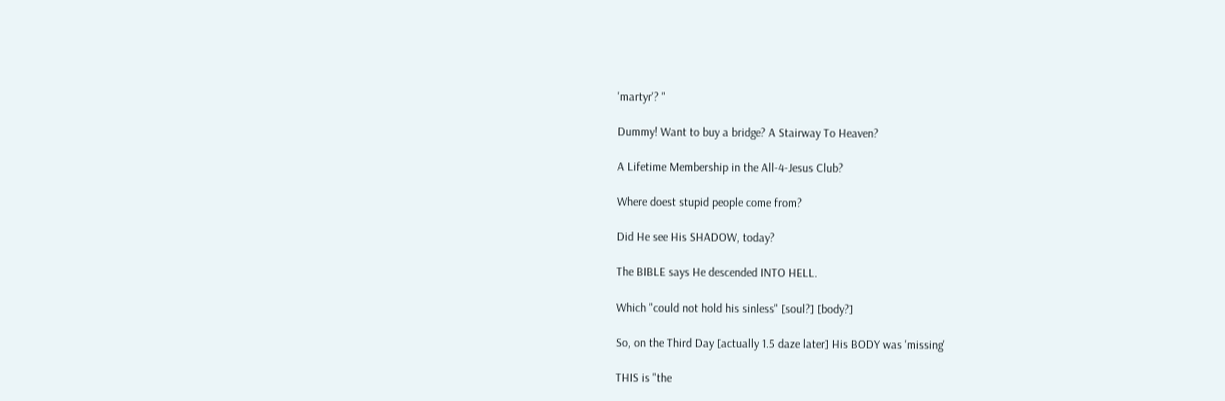'martyr'? "

Dummy! Want to buy a bridge? A Stairway To Heaven?

A Lifetime Membership in the All-4-Jesus Club?

Where doest stupid people come from?

Did He see His SHADOW, today?

The BIBLE says He descended INTO HELL.

Which "could not hold his sinless" [soul?] [body?]

So, on the Third Day [actually 1.5 daze later] His BODY was 'missing'

THIS is "the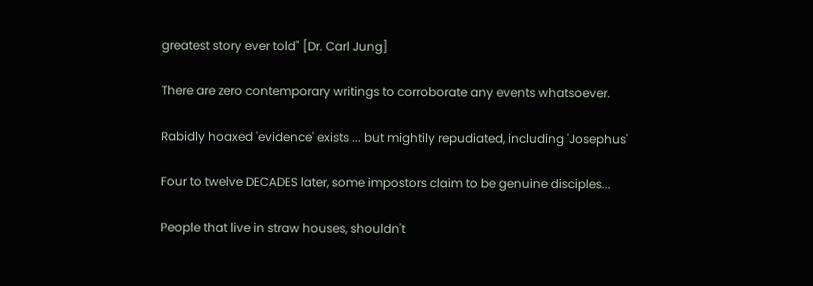greatest story ever told" [Dr. Carl Jung]

There are zero contemporary writings to corroborate any events whatsoever.

Rabidly hoaxed 'evidence' exists ... but mightily repudiated, including 'Josephus'

Four to twelve DECADES later, some impostors claim to be genuine disciples...

People that live in straw houses, shouldn't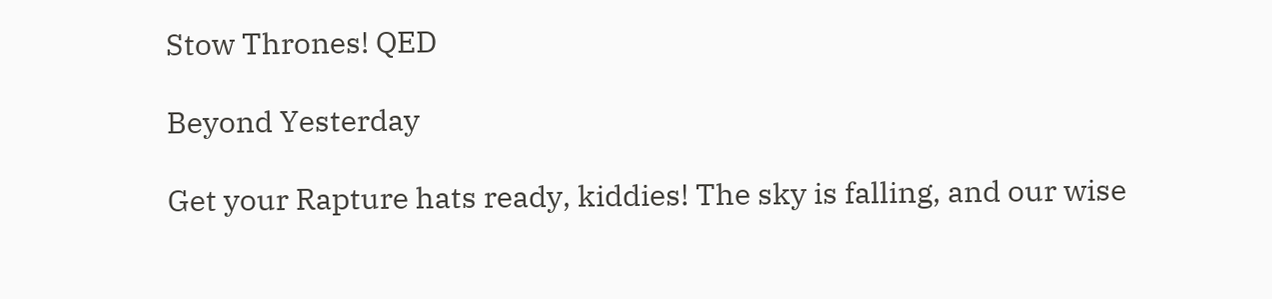Stow Thrones! QED

Beyond Yesterday

Get your Rapture hats ready, kiddies! The sky is falling, and our wise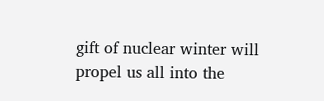gift of nuclear winter will propel us all into the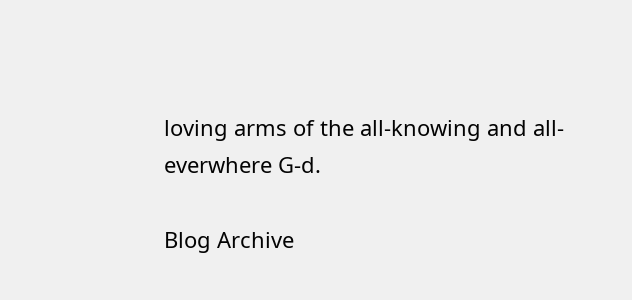loving arms of the all-knowing and all-everwhere G-d.

Blog Archive